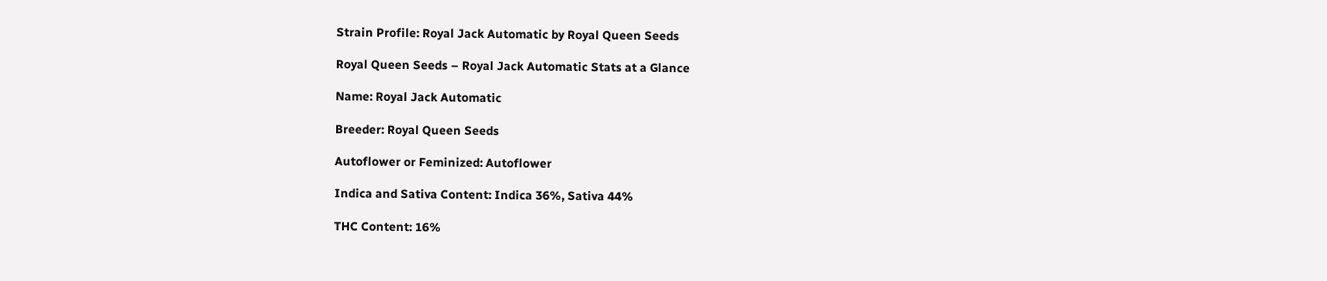Strain Profile: Royal Jack Automatic by Royal Queen Seeds

Royal Queen Seeds – Royal Jack Automatic Stats at a Glance

Name: Royal Jack Automatic

Breeder: Royal Queen Seeds

Autoflower or Feminized: Autoflower

Indica and Sativa Content: Indica 36%, Sativa 44%

THC Content: 16%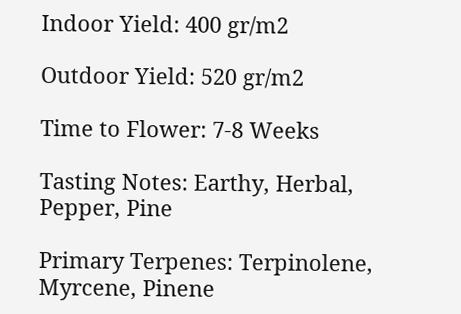Indoor Yield: 400 gr/m2

Outdoor Yield: 520 gr/m2

Time to Flower: 7-8 Weeks

Tasting Notes: Earthy, Herbal, Pepper, Pine

Primary Terpenes: Terpinolene, Myrcene, Pinene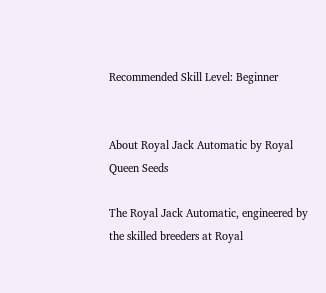Recommended Skill Level: Beginner


About Royal Jack Automatic by Royal Queen Seeds

The Royal Jack Automatic, engineered by the skilled breeders at Royal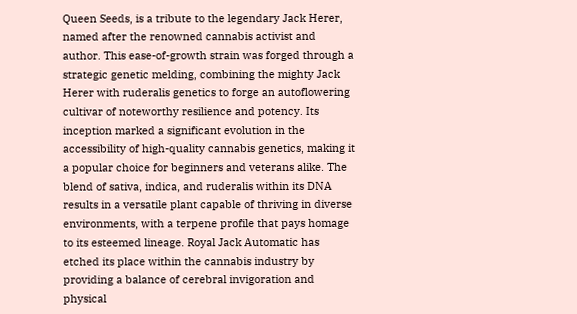Queen Seeds, is a tribute to the legendary Jack Herer, named after the renowned cannabis activist and author. This ease-of-growth strain was forged through a strategic genetic melding, combining the mighty Jack Herer with ruderalis genetics to forge an autoflowering cultivar of noteworthy resilience and potency. Its inception marked a significant evolution in the accessibility of high-quality cannabis genetics, making it a popular choice for beginners and veterans alike. The blend of sativa, indica, and ruderalis within its DNA results in a versatile plant capable of thriving in diverse environments, with a terpene profile that pays homage to its esteemed lineage. Royal Jack Automatic has etched its place within the cannabis industry by providing a balance of cerebral invigoration and physical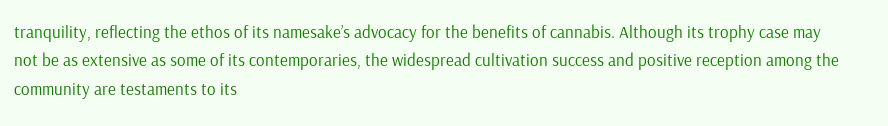tranquility, reflecting the ethos of its namesake’s advocacy for the benefits of cannabis. Although its trophy case may not be as extensive as some of its contemporaries, the widespread cultivation success and positive reception among the community are testaments to its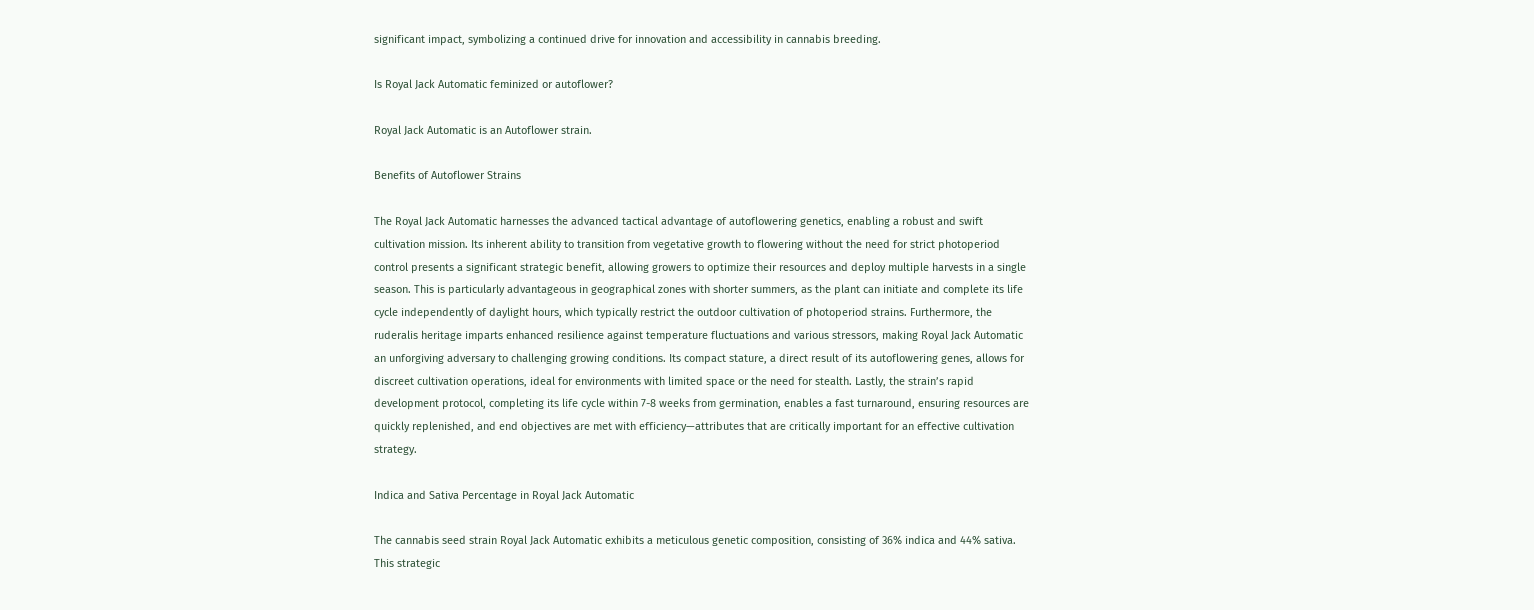significant impact, symbolizing a continued drive for innovation and accessibility in cannabis breeding.

Is Royal Jack Automatic feminized or autoflower?

Royal Jack Automatic is an Autoflower strain.

Benefits of Autoflower Strains

The Royal Jack Automatic harnesses the advanced tactical advantage of autoflowering genetics, enabling a robust and swift cultivation mission. Its inherent ability to transition from vegetative growth to flowering without the need for strict photoperiod control presents a significant strategic benefit, allowing growers to optimize their resources and deploy multiple harvests in a single season. This is particularly advantageous in geographical zones with shorter summers, as the plant can initiate and complete its life cycle independently of daylight hours, which typically restrict the outdoor cultivation of photoperiod strains. Furthermore, the ruderalis heritage imparts enhanced resilience against temperature fluctuations and various stressors, making Royal Jack Automatic an unforgiving adversary to challenging growing conditions. Its compact stature, a direct result of its autoflowering genes, allows for discreet cultivation operations, ideal for environments with limited space or the need for stealth. Lastly, the strain’s rapid development protocol, completing its life cycle within 7-8 weeks from germination, enables a fast turnaround, ensuring resources are quickly replenished, and end objectives are met with efficiency—attributes that are critically important for an effective cultivation strategy.

Indica and Sativa Percentage in Royal Jack Automatic

The cannabis seed strain Royal Jack Automatic exhibits a meticulous genetic composition, consisting of 36% indica and 44% sativa. This strategic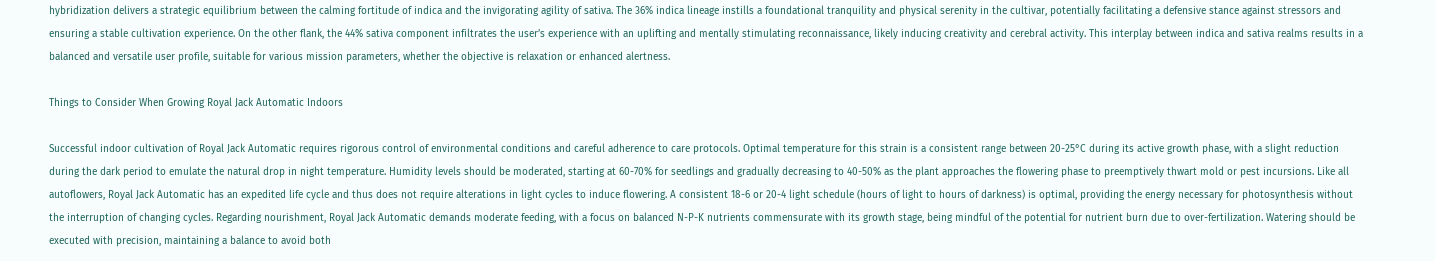hybridization delivers a strategic equilibrium between the calming fortitude of indica and the invigorating agility of sativa. The 36% indica lineage instills a foundational tranquility and physical serenity in the cultivar, potentially facilitating a defensive stance against stressors and ensuring a stable cultivation experience. On the other flank, the 44% sativa component infiltrates the user’s experience with an uplifting and mentally stimulating reconnaissance, likely inducing creativity and cerebral activity. This interplay between indica and sativa realms results in a balanced and versatile user profile, suitable for various mission parameters, whether the objective is relaxation or enhanced alertness.

Things to Consider When Growing Royal Jack Automatic Indoors

Successful indoor cultivation of Royal Jack Automatic requires rigorous control of environmental conditions and careful adherence to care protocols. Optimal temperature for this strain is a consistent range between 20-25°C during its active growth phase, with a slight reduction during the dark period to emulate the natural drop in night temperature. Humidity levels should be moderated, starting at 60-70% for seedlings and gradually decreasing to 40-50% as the plant approaches the flowering phase to preemptively thwart mold or pest incursions. Like all autoflowers, Royal Jack Automatic has an expedited life cycle and thus does not require alterations in light cycles to induce flowering. A consistent 18-6 or 20-4 light schedule (hours of light to hours of darkness) is optimal, providing the energy necessary for photosynthesis without the interruption of changing cycles. Regarding nourishment, Royal Jack Automatic demands moderate feeding, with a focus on balanced N-P-K nutrients commensurate with its growth stage, being mindful of the potential for nutrient burn due to over-fertilization. Watering should be executed with precision, maintaining a balance to avoid both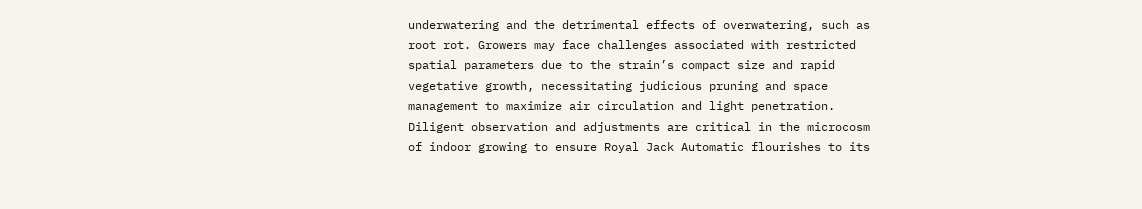underwatering and the detrimental effects of overwatering, such as root rot. Growers may face challenges associated with restricted spatial parameters due to the strain’s compact size and rapid vegetative growth, necessitating judicious pruning and space management to maximize air circulation and light penetration. Diligent observation and adjustments are critical in the microcosm of indoor growing to ensure Royal Jack Automatic flourishes to its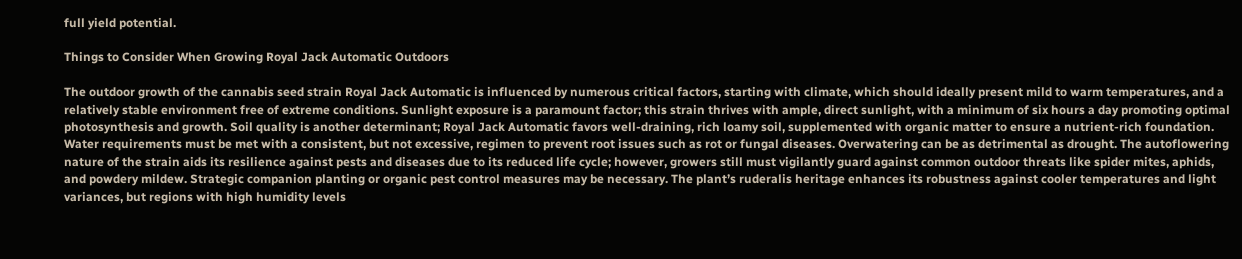full yield potential.

Things to Consider When Growing Royal Jack Automatic Outdoors

The outdoor growth of the cannabis seed strain Royal Jack Automatic is influenced by numerous critical factors, starting with climate, which should ideally present mild to warm temperatures, and a relatively stable environment free of extreme conditions. Sunlight exposure is a paramount factor; this strain thrives with ample, direct sunlight, with a minimum of six hours a day promoting optimal photosynthesis and growth. Soil quality is another determinant; Royal Jack Automatic favors well-draining, rich loamy soil, supplemented with organic matter to ensure a nutrient-rich foundation. Water requirements must be met with a consistent, but not excessive, regimen to prevent root issues such as rot or fungal diseases. Overwatering can be as detrimental as drought. The autoflowering nature of the strain aids its resilience against pests and diseases due to its reduced life cycle; however, growers still must vigilantly guard against common outdoor threats like spider mites, aphids, and powdery mildew. Strategic companion planting or organic pest control measures may be necessary. The plant’s ruderalis heritage enhances its robustness against cooler temperatures and light variances, but regions with high humidity levels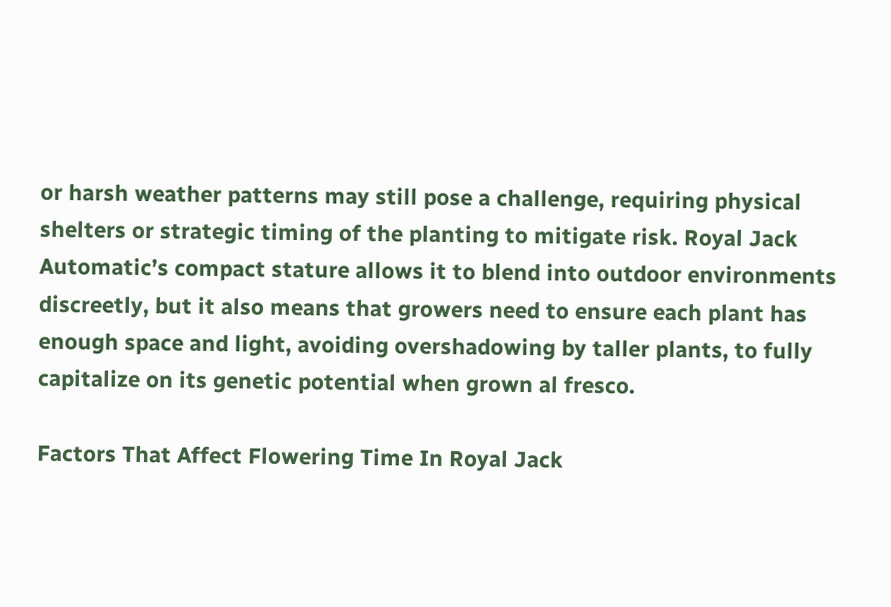or harsh weather patterns may still pose a challenge, requiring physical shelters or strategic timing of the planting to mitigate risk. Royal Jack Automatic’s compact stature allows it to blend into outdoor environments discreetly, but it also means that growers need to ensure each plant has enough space and light, avoiding overshadowing by taller plants, to fully capitalize on its genetic potential when grown al fresco.

Factors That Affect Flowering Time In Royal Jack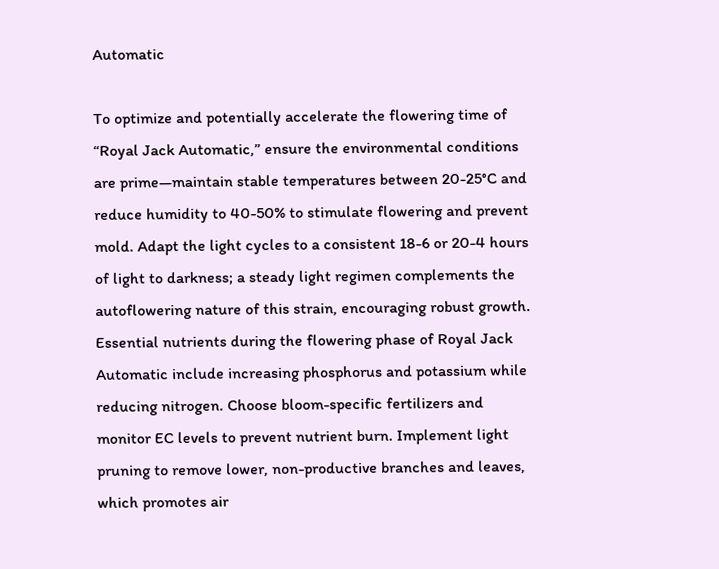Automatic

To optimize and potentially accelerate the flowering time of “Royal Jack Automatic,” ensure the environmental conditions are prime—maintain stable temperatures between 20-25°C and reduce humidity to 40-50% to stimulate flowering and prevent mold. Adapt the light cycles to a consistent 18-6 or 20-4 hours of light to darkness; a steady light regimen complements the autoflowering nature of this strain, encouraging robust growth. Essential nutrients during the flowering phase of Royal Jack Automatic include increasing phosphorus and potassium while reducing nitrogen. Choose bloom-specific fertilizers and monitor EC levels to prevent nutrient burn. Implement light pruning to remove lower, non-productive branches and leaves, which promotes air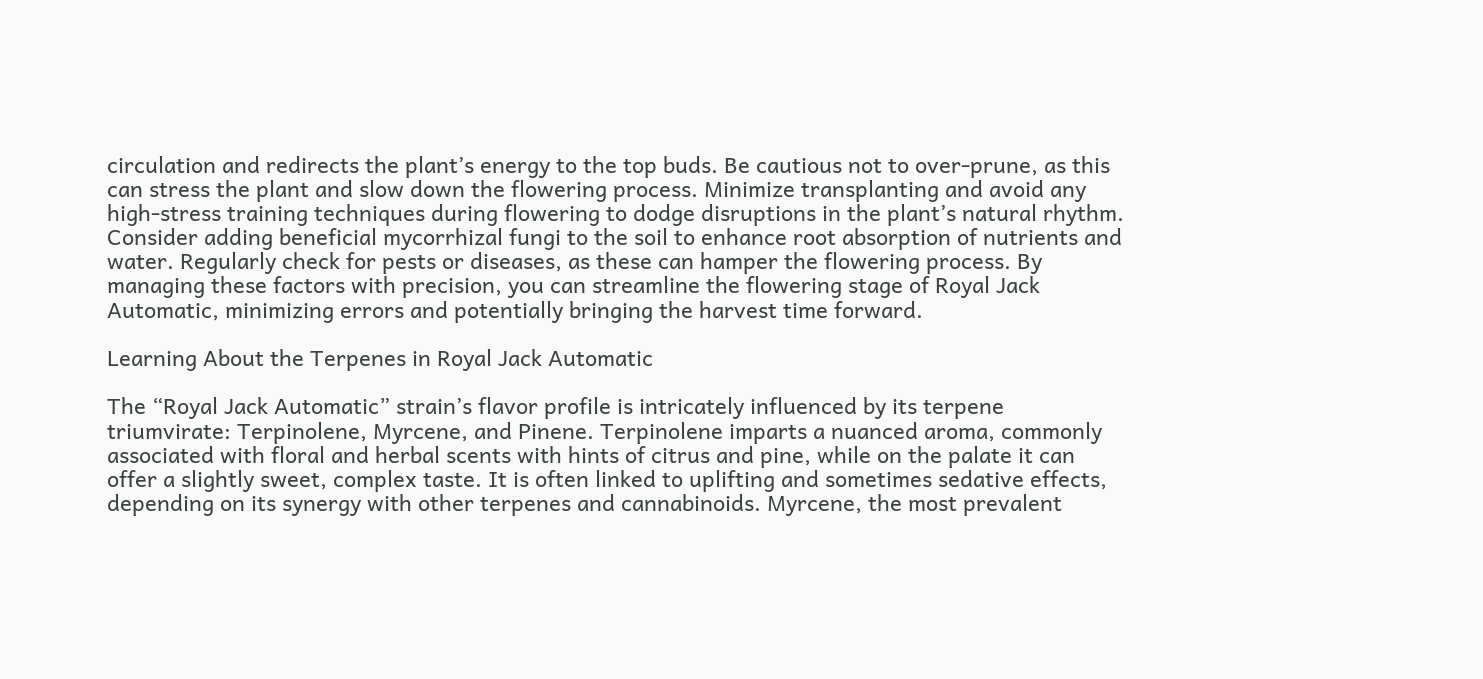circulation and redirects the plant’s energy to the top buds. Be cautious not to over-prune, as this can stress the plant and slow down the flowering process. Minimize transplanting and avoid any high-stress training techniques during flowering to dodge disruptions in the plant’s natural rhythm. Consider adding beneficial mycorrhizal fungi to the soil to enhance root absorption of nutrients and water. Regularly check for pests or diseases, as these can hamper the flowering process. By managing these factors with precision, you can streamline the flowering stage of Royal Jack Automatic, minimizing errors and potentially bringing the harvest time forward.

Learning About the Terpenes in Royal Jack Automatic

The “Royal Jack Automatic” strain’s flavor profile is intricately influenced by its terpene triumvirate: Terpinolene, Myrcene, and Pinene. Terpinolene imparts a nuanced aroma, commonly associated with floral and herbal scents with hints of citrus and pine, while on the palate it can offer a slightly sweet, complex taste. It is often linked to uplifting and sometimes sedative effects, depending on its synergy with other terpenes and cannabinoids. Myrcene, the most prevalent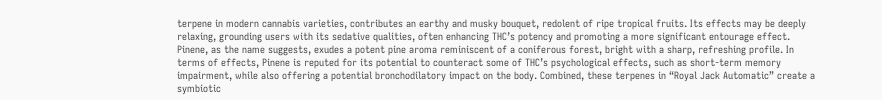terpene in modern cannabis varieties, contributes an earthy and musky bouquet, redolent of ripe tropical fruits. Its effects may be deeply relaxing, grounding users with its sedative qualities, often enhancing THC’s potency and promoting a more significant entourage effect. Pinene, as the name suggests, exudes a potent pine aroma reminiscent of a coniferous forest, bright with a sharp, refreshing profile. In terms of effects, Pinene is reputed for its potential to counteract some of THC’s psychological effects, such as short-term memory impairment, while also offering a potential bronchodilatory impact on the body. Combined, these terpenes in “Royal Jack Automatic” create a symbiotic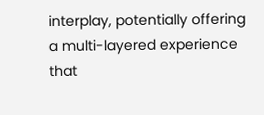interplay, potentially offering a multi-layered experience that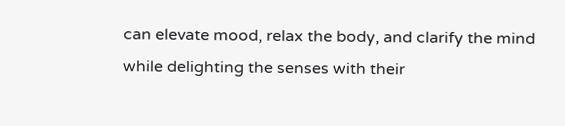can elevate mood, relax the body, and clarify the mind while delighting the senses with their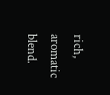rich, aromatic blend.